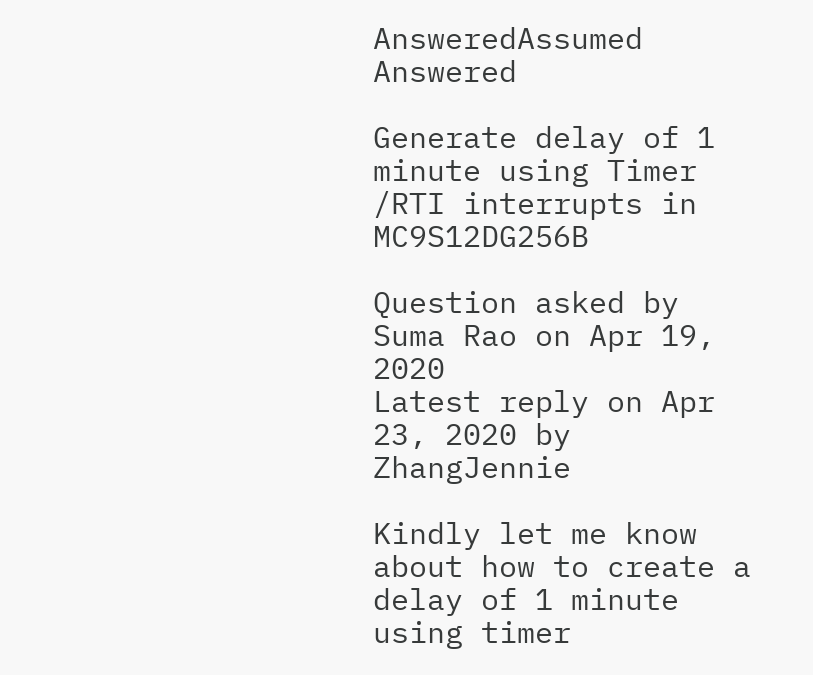AnsweredAssumed Answered

Generate delay of 1 minute using Timer /RTI interrupts in MC9S12DG256B

Question asked by Suma Rao on Apr 19, 2020
Latest reply on Apr 23, 2020 by ZhangJennie

Kindly let me know about how to create a delay of 1 minute  using timer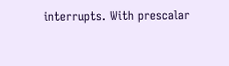interrupts. With prescalar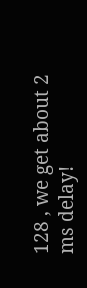128 , we get about 2 ms delay!